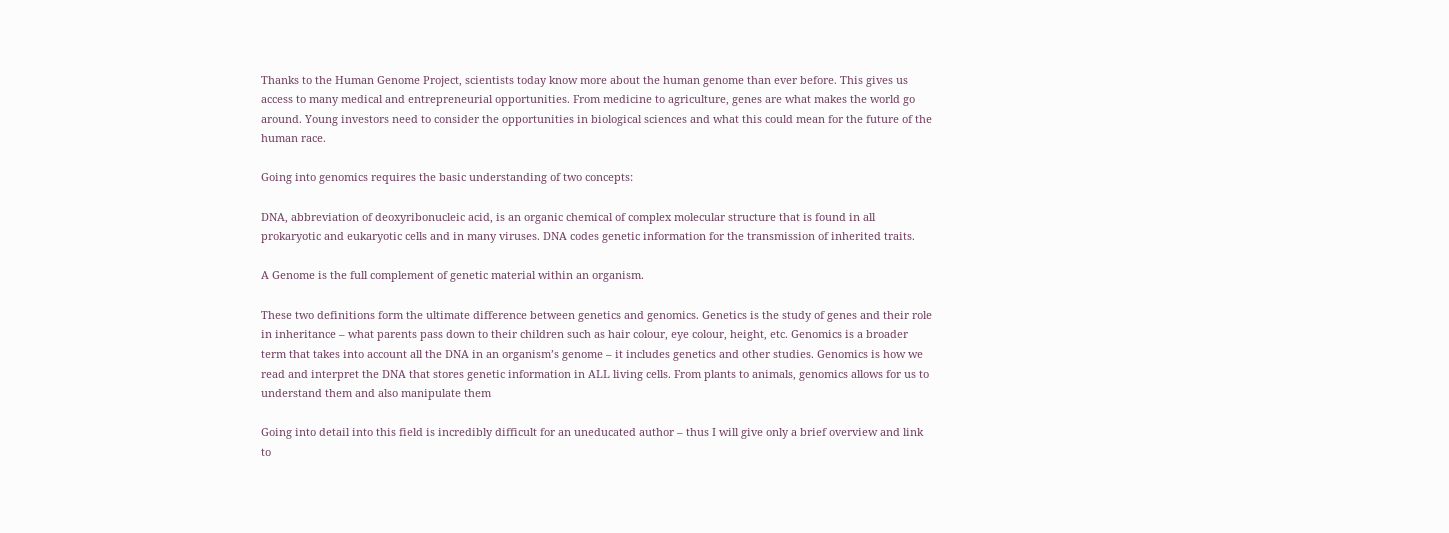Thanks to the Human Genome Project, scientists today know more about the human genome than ever before. This gives us access to many medical and entrepreneurial opportunities. From medicine to agriculture, genes are what makes the world go around. Young investors need to consider the opportunities in biological sciences and what this could mean for the future of the human race.

Going into genomics requires the basic understanding of two concepts:

DNA, abbreviation of deoxyribonucleic acid, is an organic chemical of complex molecular structure that is found in all prokaryotic and eukaryotic cells and in many viruses. DNA codes genetic information for the transmission of inherited traits.

A Genome is the full complement of genetic material within an organism.

These two definitions form the ultimate difference between genetics and genomics. Genetics is the study of genes and their role in inheritance – what parents pass down to their children such as hair colour, eye colour, height, etc. Genomics is a broader term that takes into account all the DNA in an organism’s genome – it includes genetics and other studies. Genomics is how we read and interpret the DNA that stores genetic information in ALL living cells. From plants to animals, genomics allows for us to understand them and also manipulate them

Going into detail into this field is incredibly difficult for an uneducated author – thus I will give only a brief overview and link to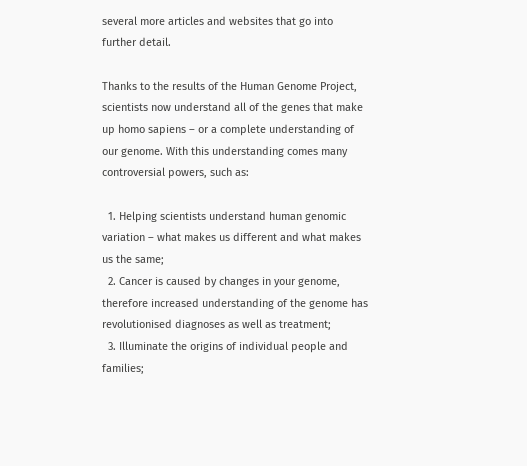several more articles and websites that go into further detail.

Thanks to the results of the Human Genome Project, scientists now understand all of the genes that make up homo sapiens – or a complete understanding of our genome. With this understanding comes many controversial powers, such as:

  1. Helping scientists understand human genomic variation – what makes us different and what makes us the same;
  2. Cancer is caused by changes in your genome, therefore increased understanding of the genome has revolutionised diagnoses as well as treatment;
  3. Illuminate the origins of individual people and families;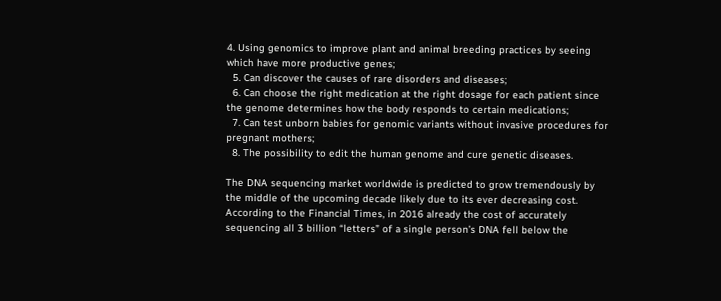4. Using genomics to improve plant and animal breeding practices by seeing which have more productive genes;
  5. Can discover the causes of rare disorders and diseases;
  6. Can choose the right medication at the right dosage for each patient since the genome determines how the body responds to certain medications;
  7. Can test unborn babies for genomic variants without invasive procedures for pregnant mothers;
  8. The possibility to edit the human genome and cure genetic diseases.

The DNA sequencing market worldwide is predicted to grow tremendously by the middle of the upcoming decade likely due to its ever decreasing cost. According to the Financial Times, in 2016 already the cost of accurately sequencing all 3 billion “letters” of a single person’s DNA fell below the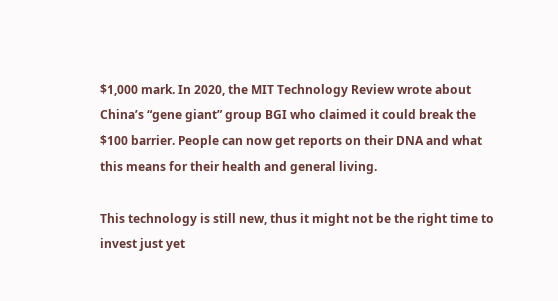$1,000 mark. In 2020, the MIT Technology Review wrote about China’s “gene giant” group BGI who claimed it could break the $100 barrier. People can now get reports on their DNA and what this means for their health and general living.

This technology is still new, thus it might not be the right time to invest just yet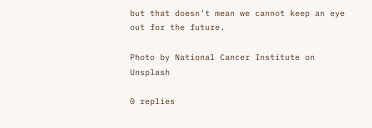but that doesn’t mean we cannot keep an eye out for the future.

Photo by National Cancer Institute on Unsplash

0 replies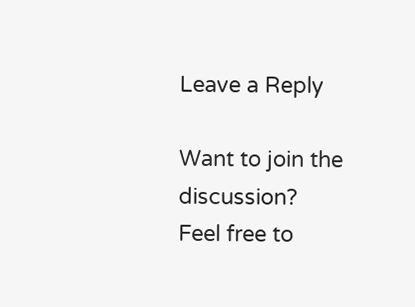Leave a Reply

Want to join the discussion?
Feel free to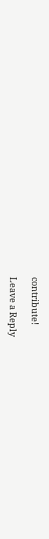contribute!

Leave a Reply